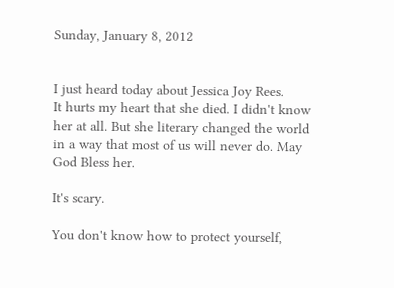Sunday, January 8, 2012


I just heard today about Jessica Joy Rees.
It hurts my heart that she died. I didn't know her at all. But she literary changed the world in a way that most of us will never do. May God Bless her.

It's scary.

You don't know how to protect yourself,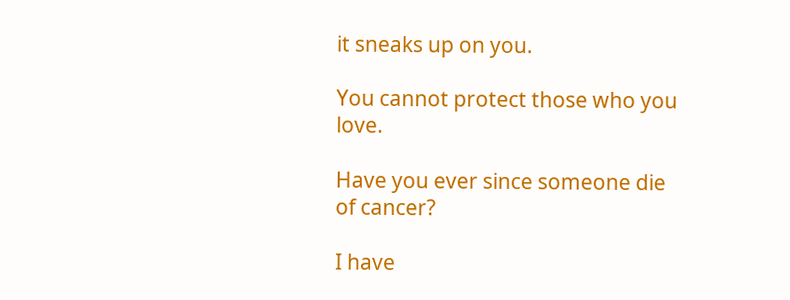it sneaks up on you.

You cannot protect those who you love.

Have you ever since someone die of cancer?

I have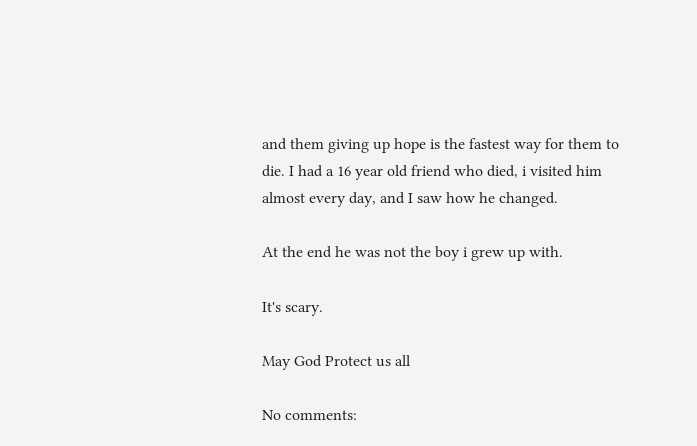and them giving up hope is the fastest way for them to die. I had a 16 year old friend who died, i visited him almost every day, and I saw how he changed.

At the end he was not the boy i grew up with.

It's scary.

May God Protect us all

No comments: